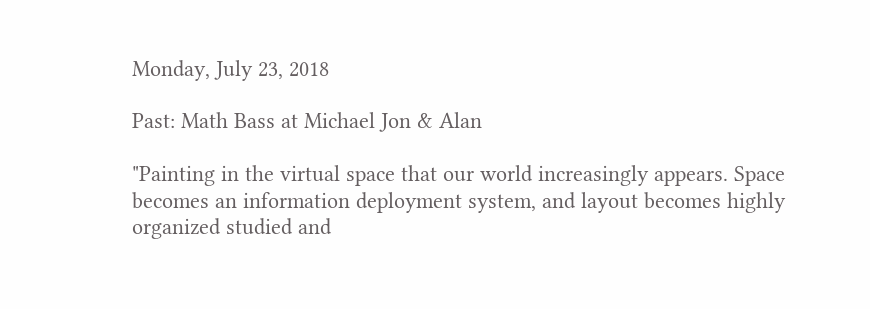Monday, July 23, 2018

Past: Math Bass at Michael Jon & Alan

"Painting in the virtual space that our world increasingly appears. Space becomes an information deployment system, and layout becomes highly organized studied and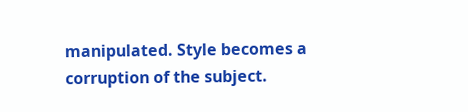manipulated. Style becomes a corruption of the subject.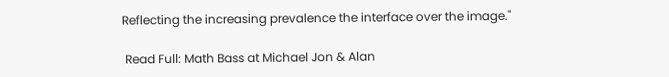Reflecting the increasing prevalence the interface over the image."

 Read Full: Math Bass at Michael Jon & Alan